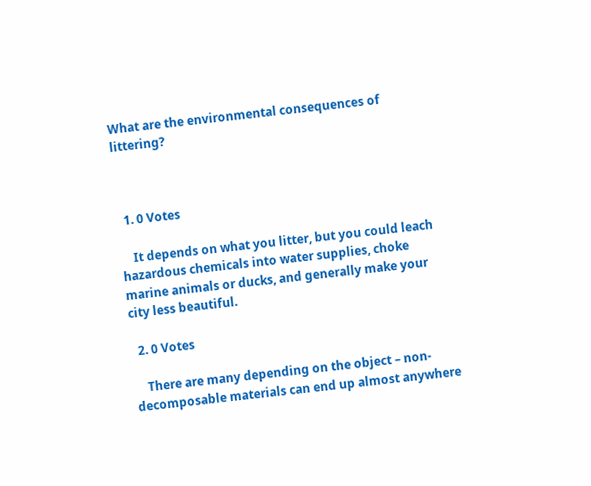What are the environmental consequences of littering?



  1. 0 Votes

    It depends on what you litter, but you could leach hazardous chemicals into water supplies, choke marine animals or ducks, and generally make your city less beautiful.

  2. 0 Votes

    There are many depending on the object – non-decomposable materials can end up almost anywhere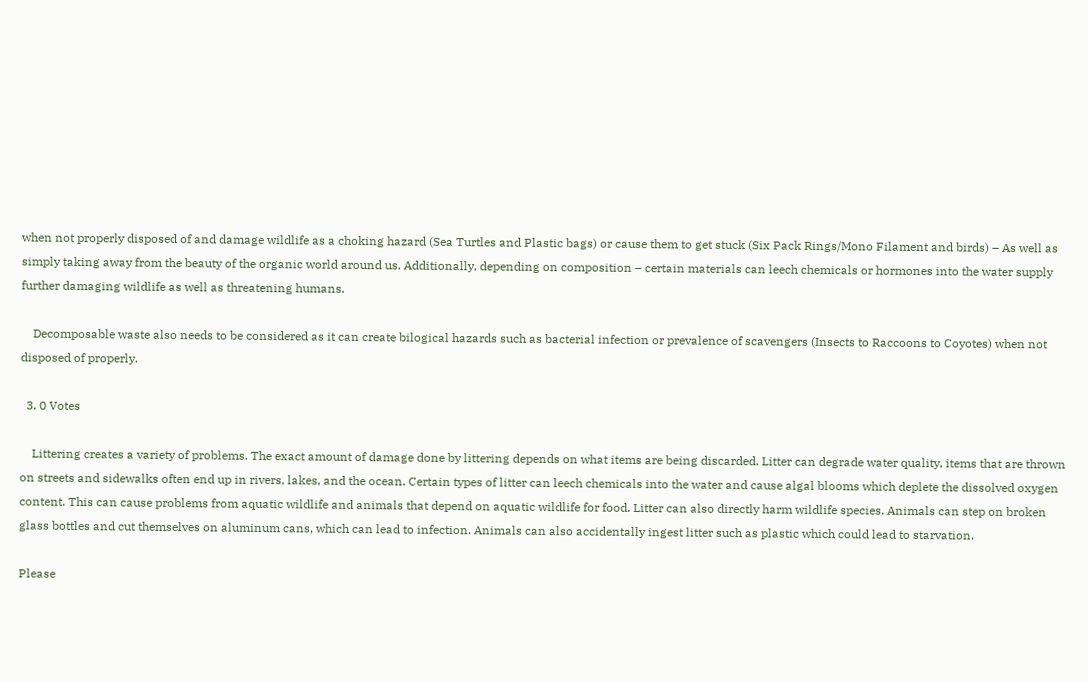when not properly disposed of and damage wildlife as a choking hazard (Sea Turtles and Plastic bags) or cause them to get stuck (Six Pack Rings/Mono Filament and birds) – As well as simply taking away from the beauty of the organic world around us. Additionally, depending on composition – certain materials can leech chemicals or hormones into the water supply further damaging wildlife as well as threatening humans.

    Decomposable waste also needs to be considered as it can create bilogical hazards such as bacterial infection or prevalence of scavengers (Insects to Raccoons to Coyotes) when not disposed of properly.

  3. 0 Votes

    Littering creates a variety of problems. The exact amount of damage done by littering depends on what items are being discarded. Litter can degrade water quality, items that are thrown on streets and sidewalks often end up in rivers, lakes, and the ocean. Certain types of litter can leech chemicals into the water and cause algal blooms which deplete the dissolved oxygen content. This can cause problems from aquatic wildlife and animals that depend on aquatic wildlife for food. Litter can also directly harm wildlife species. Animals can step on broken glass bottles and cut themselves on aluminum cans, which can lead to infection. Animals can also accidentally ingest litter such as plastic which could lead to starvation.

Please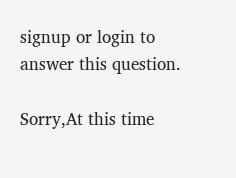signup or login to answer this question.

Sorry,At this time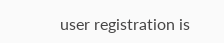user registration is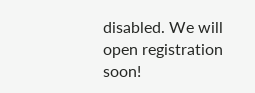disabled. We will open registration soon!